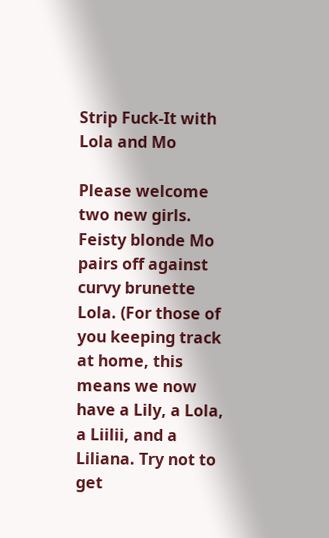Strip Fuck-It with Lola and Mo

Please welcome two new girls. Feisty blonde Mo pairs off against curvy brunette Lola. (For those of you keeping track at home, this means we now have a Lily, a Lola, a Liilii, and a Liliana. Try not to get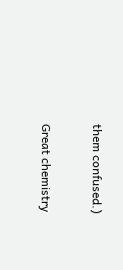them confused.)

Great chemistry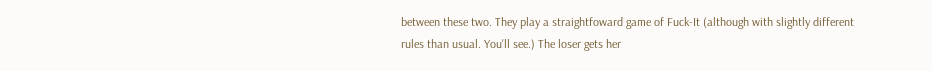between these two. They play a straightfoward game of Fuck-It (although with slightly different rules than usual. You'll see.) The loser gets her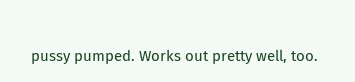pussy pumped. Works out pretty well, too.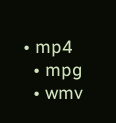• mp4
  • mpg
  • wmv